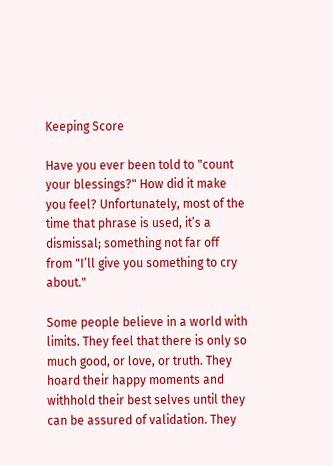Keeping Score

Have you ever been told to "count your blessings?" How did it make you feel? Unfortunately, most of the time that phrase is used, it’s a dismissal; something not far off from "I’ll give you something to cry about."

Some people believe in a world with limits. They feel that there is only so much good, or love, or truth. They hoard their happy moments and withhold their best selves until they can be assured of validation. They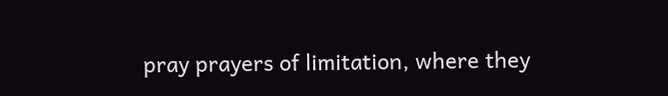pray prayers of limitation, where they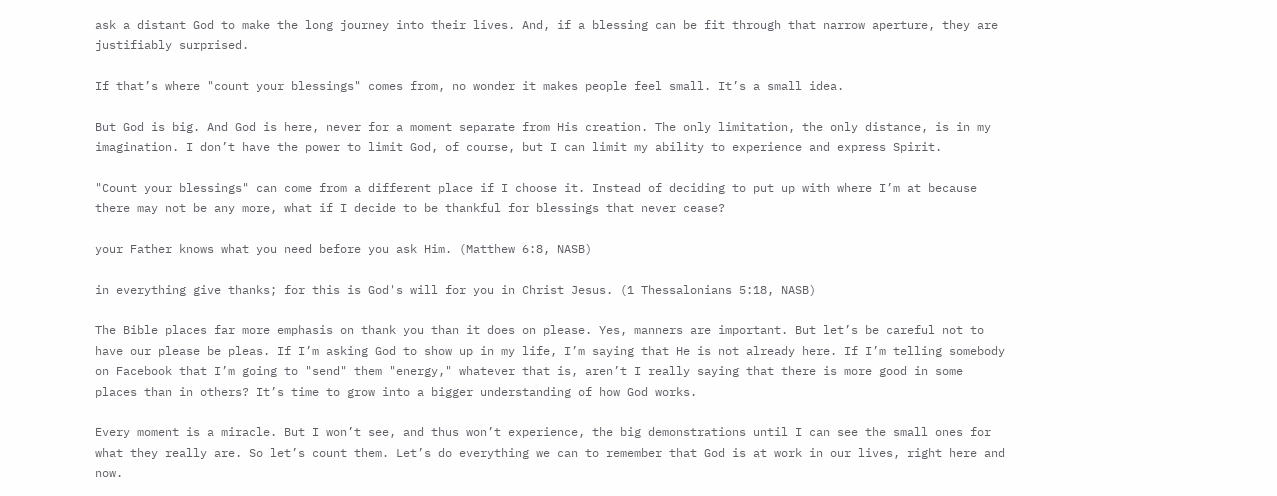ask a distant God to make the long journey into their lives. And, if a blessing can be fit through that narrow aperture, they are justifiably surprised.

If that’s where "count your blessings" comes from, no wonder it makes people feel small. It’s a small idea.

But God is big. And God is here, never for a moment separate from His creation. The only limitation, the only distance, is in my imagination. I don’t have the power to limit God, of course, but I can limit my ability to experience and express Spirit.

"Count your blessings" can come from a different place if I choose it. Instead of deciding to put up with where I’m at because there may not be any more, what if I decide to be thankful for blessings that never cease?

your Father knows what you need before you ask Him. (Matthew 6:8, NASB)

in everything give thanks; for this is God's will for you in Christ Jesus. (1 Thessalonians 5:18, NASB)

The Bible places far more emphasis on thank you than it does on please. Yes, manners are important. But let’s be careful not to have our please be pleas. If I’m asking God to show up in my life, I’m saying that He is not already here. If I’m telling somebody on Facebook that I’m going to "send" them "energy," whatever that is, aren’t I really saying that there is more good in some places than in others? It’s time to grow into a bigger understanding of how God works.

Every moment is a miracle. But I won’t see, and thus won’t experience, the big demonstrations until I can see the small ones for what they really are. So let’s count them. Let’s do everything we can to remember that God is at work in our lives, right here and now.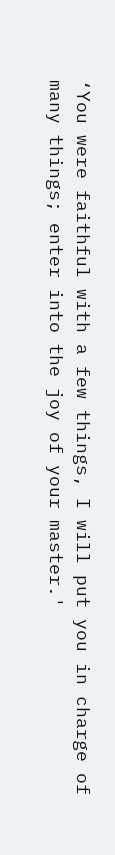‘You were faithful with a few things, I will put you in charge of many things; enter into the joy of your master.'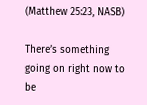(Matthew 25:23, NASB)

There’s something going on right now to be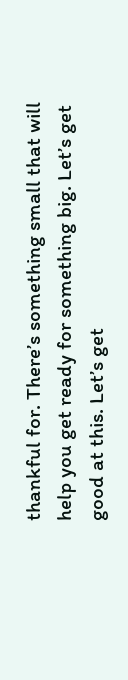thankful for. There’s something small that will help you get ready for something big. Let’s get good at this. Let’s get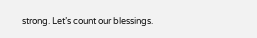strong. Let’s count our blessings.